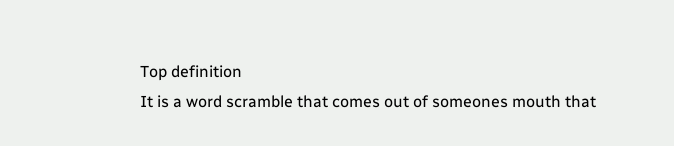Top definition
It is a word scramble that comes out of someones mouth that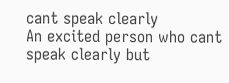cant speak clearly
An excited person who cant speak clearly but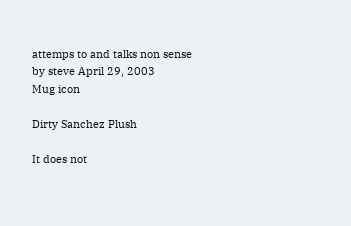attemps to and talks non sense
by steve April 29, 2003
Mug icon

Dirty Sanchez Plush

It does not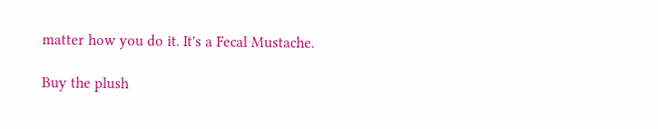matter how you do it. It's a Fecal Mustache.

Buy the plush